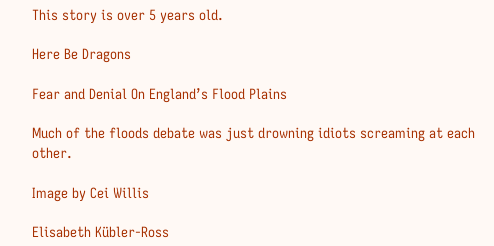This story is over 5 years old.

Here Be Dragons

Fear and Denial On England’s Flood Plains

Much of the floods debate was just drowning idiots screaming at each other.

Image by Cei Willis

Elisabeth Kübler-Ross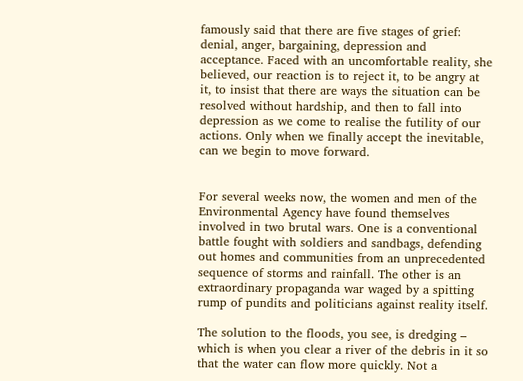famously said that there are five stages of grief: denial, anger, bargaining, depression and acceptance. Faced with an uncomfortable reality, she believed, our reaction is to reject it, to be angry at it, to insist that there are ways the situation can be resolved without hardship, and then to fall into depression as we come to realise the futility of our actions. Only when we finally accept the inevitable, can we begin to move forward.


For several weeks now, the women and men of the Environmental Agency have found themselves involved in two brutal wars. One is a conventional battle fought with soldiers and sandbags, defending out homes and communities from an unprecedented sequence of storms and rainfall. The other is an extraordinary propaganda war waged by a spitting rump of pundits and politicians against reality itself.

The solution to the floods, you see, is dredging – which is when you clear a river of the debris in it so that the water can flow more quickly. Not a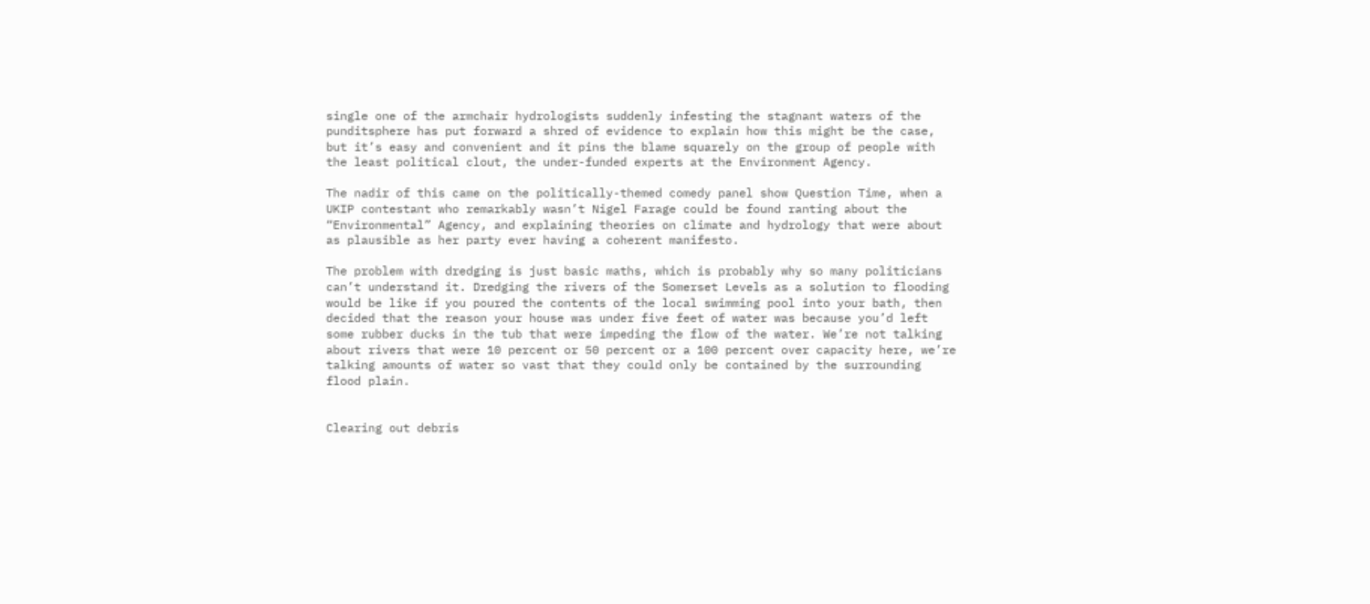single one of the armchair hydrologists suddenly infesting the stagnant waters of the punditsphere has put forward a shred of evidence to explain how this might be the case, but it’s easy and convenient and it pins the blame squarely on the group of people with the least political clout, the under-funded experts at the Environment Agency.

The nadir of this came on the politically-themed comedy panel show Question Time, when a UKIP contestant who remarkably wasn’t Nigel Farage could be found ranting about the “Environmental” Agency, and explaining theories on climate and hydrology that were about as plausible as her party ever having a coherent manifesto.

The problem with dredging is just basic maths, which is probably why so many politicians can’t understand it. Dredging the rivers of the Somerset Levels as a solution to flooding would be like if you poured the contents of the local swimming pool into your bath, then decided that the reason your house was under five feet of water was because you’d left some rubber ducks in the tub that were impeding the flow of the water. We’re not talking about rivers that were 10 percent or 50 percent or a 100 percent over capacity here, we’re talking amounts of water so vast that they could only be contained by the surrounding flood plain.


Clearing out debris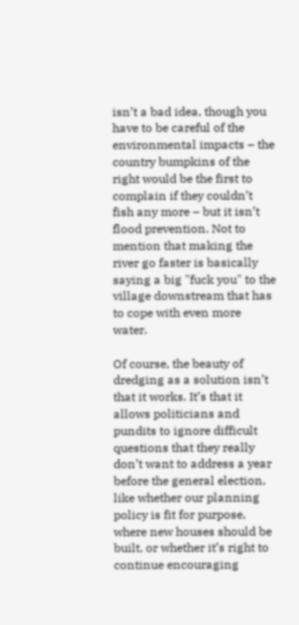isn’t a bad idea, though you have to be careful of the environmental impacts – the country bumpkins of the right would be the first to complain if they couldn’t fish any more – but it isn’t flood prevention. Not to mention that making the river go faster is basically saying a big "fuck you" to the village downstream that has to cope with even more water.

Of course, the beauty of dredging as a solution isn’t that it works. It’s that it allows politicians and pundits to ignore difficult questions that they really don’t want to address a year before the general election, like whether our planning policy is fit for purpose, where new houses should be built, or whether it’s right to continue encouraging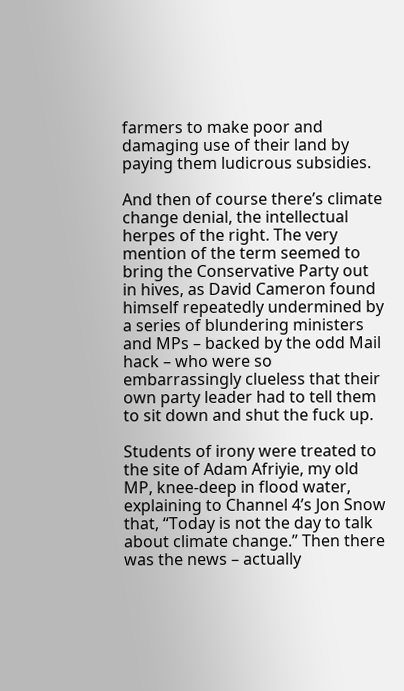farmers to make poor and damaging use of their land by paying them ludicrous subsidies.

And then of course there’s climate change denial, the intellectual herpes of the right. The very mention of the term seemed to bring the Conservative Party out in hives, as David Cameron found himself repeatedly undermined by a series of blundering ministers and MPs – backed by the odd Mail hack – who were so embarrassingly clueless that their own party leader had to tell them to sit down and shut the fuck up.

Students of irony were treated to the site of Adam Afriyie, my old MP, knee-deep in flood water, explaining to Channel 4’s Jon Snow that, “Today is not the day to talk about climate change.” Then there was the news – actually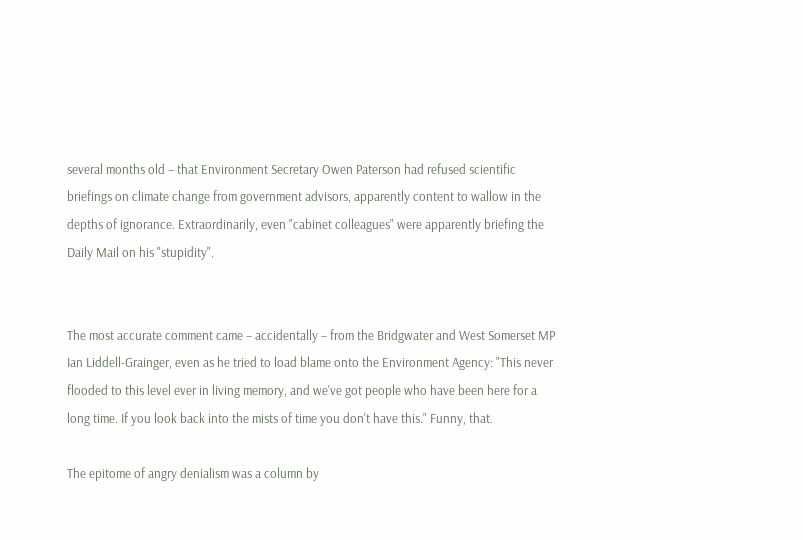several months old – that Environment Secretary Owen Paterson had refused scientific briefings on climate change from government advisors, apparently content to wallow in the depths of ignorance. Extraordinarily, even "cabinet colleagues" were apparently briefing the Daily Mail on his "stupidity".


The most accurate comment came – accidentally – from the Bridgwater and West Somerset MP Ian Liddell-Grainger, even as he tried to load blame onto the Environment Agency: "This never flooded to this level ever in living memory, and we've got people who have been here for a long time. If you look back into the mists of time you don't have this." Funny, that.

The epitome of angry denialism was a column by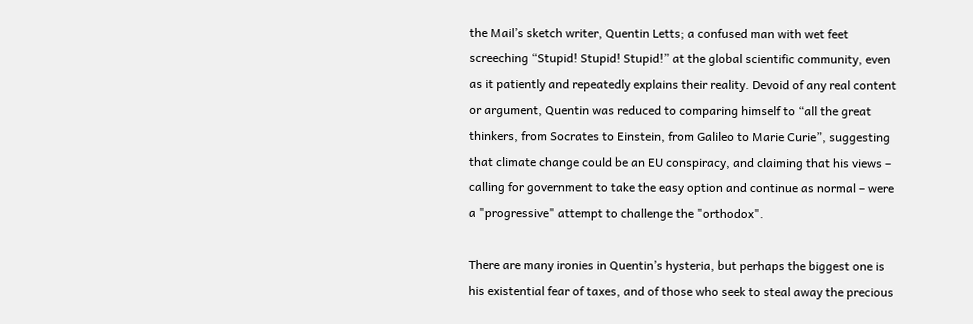the Mail’s sketch writer, Quentin Letts; a confused man with wet feet screeching “Stupid! Stupid! Stupid!” at the global scientific community, even as it patiently and repeatedly explains their reality. Devoid of any real content or argument, Quentin was reduced to comparing himself to “all the great thinkers, from Socrates to Einstein, from Galileo to Marie Curie”, suggesting that climate change could be an EU conspiracy, and claiming that his views – calling for government to take the easy option and continue as normal – were a "progressive" attempt to challenge the "orthodox".

There are many ironies in Quentin’s hysteria, but perhaps the biggest one is his existential fear of taxes, and of those who seek to steal away the precious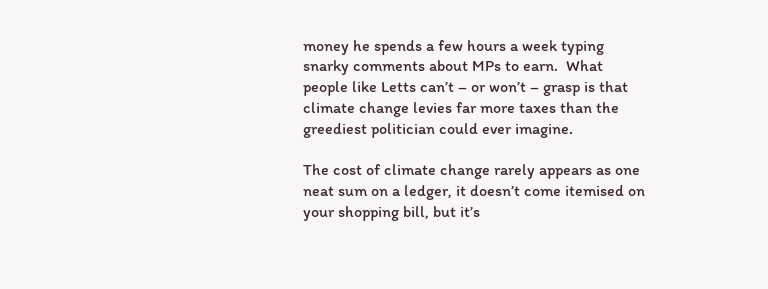money he spends a few hours a week typing snarky comments about MPs to earn.  What people like Letts can’t – or won’t – grasp is that climate change levies far more taxes than the greediest politician could ever imagine.

The cost of climate change rarely appears as one neat sum on a ledger, it doesn’t come itemised on your shopping bill, but it’s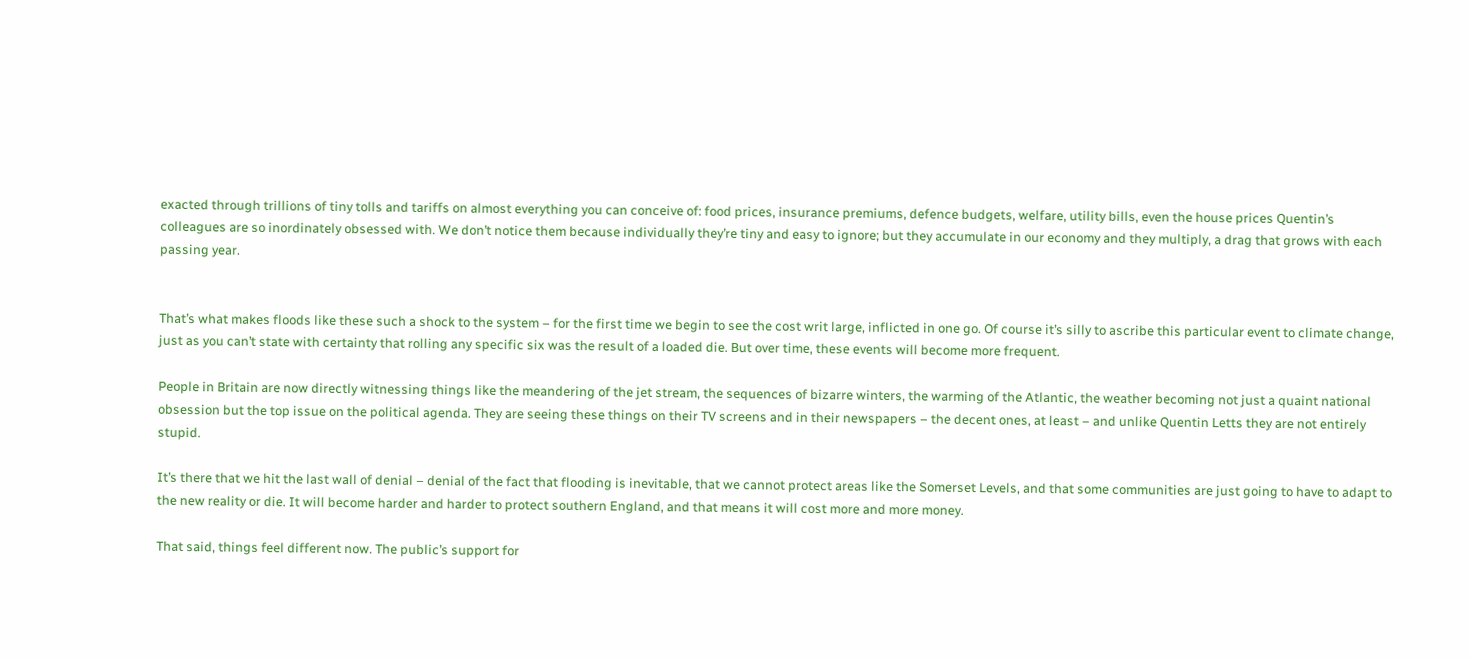exacted through trillions of tiny tolls and tariffs on almost everything you can conceive of: food prices, insurance premiums, defence budgets, welfare, utility bills, even the house prices Quentin’s colleagues are so inordinately obsessed with. We don’t notice them because individually they’re tiny and easy to ignore; but they accumulate in our economy and they multiply, a drag that grows with each passing year.


That’s what makes floods like these such a shock to the system – for the first time we begin to see the cost writ large, inflicted in one go. Of course it’s silly to ascribe this particular event to climate change, just as you can’t state with certainty that rolling any specific six was the result of a loaded die. But over time, these events will become more frequent.

People in Britain are now directly witnessing things like the meandering of the jet stream, the sequences of bizarre winters, the warming of the Atlantic, the weather becoming not just a quaint national obsession but the top issue on the political agenda. They are seeing these things on their TV screens and in their newspapers – the decent ones, at least – and unlike Quentin Letts they are not entirely stupid.

It’s there that we hit the last wall of denial – denial of the fact that flooding is inevitable, that we cannot protect areas like the Somerset Levels, and that some communities are just going to have to adapt to the new reality or die. It will become harder and harder to protect southern England, and that means it will cost more and more money.

That said, things feel different now. The public’s support for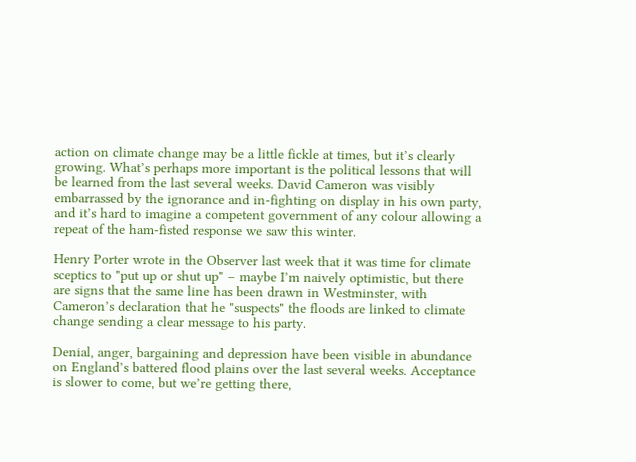action on climate change may be a little fickle at times, but it’s clearly growing. What’s perhaps more important is the political lessons that will be learned from the last several weeks. David Cameron was visibly embarrassed by the ignorance and in-fighting on display in his own party, and it’s hard to imagine a competent government of any colour allowing a repeat of the ham-fisted response we saw this winter.

Henry Porter wrote in the Observer last week that it was time for climate sceptics to "put up or shut up" – maybe I’m naively optimistic, but there are signs that the same line has been drawn in Westminster, with Cameron’s declaration that he "suspects" the floods are linked to climate change sending a clear message to his party.

Denial, anger, bargaining and depression have been visible in abundance on England’s battered flood plains over the last several weeks. Acceptance is slower to come, but we’re getting there,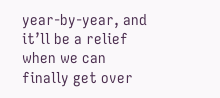year-by-year, and it’ll be a relief when we can finally get over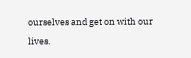ourselves and get on with our lives.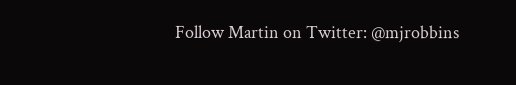Follow Martin on Twitter: @mjrobbins